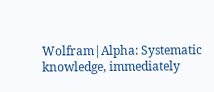Wolfram|Alpha: Systematic knowledge, immediately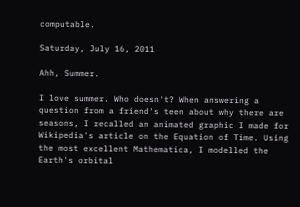computable.

Saturday, July 16, 2011

Ahh, Summer.

I love summer. Who doesn't? When answering a question from a friend's teen about why there are seasons, I recalled an animated graphic I made for Wikipedia's article on the Equation of Time. Using the most excellent Mathematica, I modelled the Earth's orbital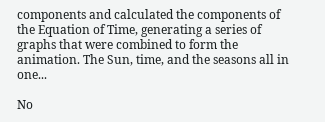components and calculated the components of the Equation of Time, generating a series of graphs that were combined to form the animation. The Sun, time, and the seasons all in one...

No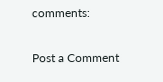comments:

Post a Comment